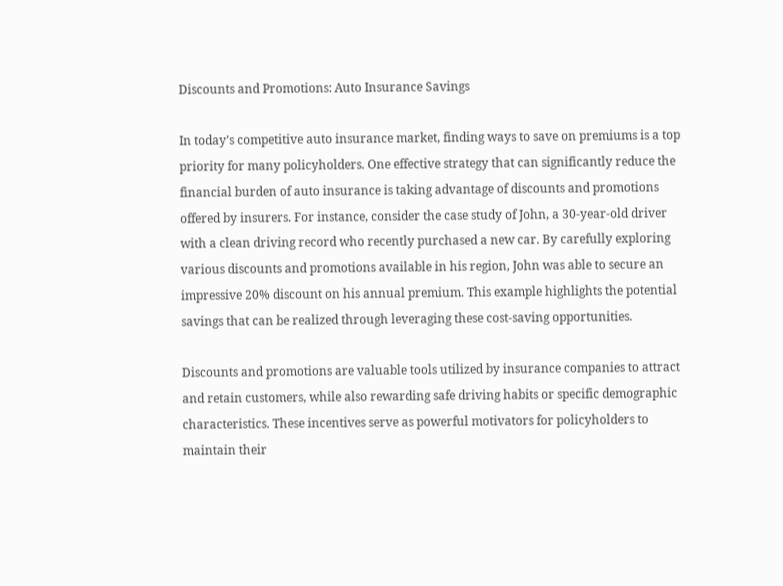Discounts and Promotions: Auto Insurance Savings

In today’s competitive auto insurance market, finding ways to save on premiums is a top priority for many policyholders. One effective strategy that can significantly reduce the financial burden of auto insurance is taking advantage of discounts and promotions offered by insurers. For instance, consider the case study of John, a 30-year-old driver with a clean driving record who recently purchased a new car. By carefully exploring various discounts and promotions available in his region, John was able to secure an impressive 20% discount on his annual premium. This example highlights the potential savings that can be realized through leveraging these cost-saving opportunities.

Discounts and promotions are valuable tools utilized by insurance companies to attract and retain customers, while also rewarding safe driving habits or specific demographic characteristics. These incentives serve as powerful motivators for policyholders to maintain their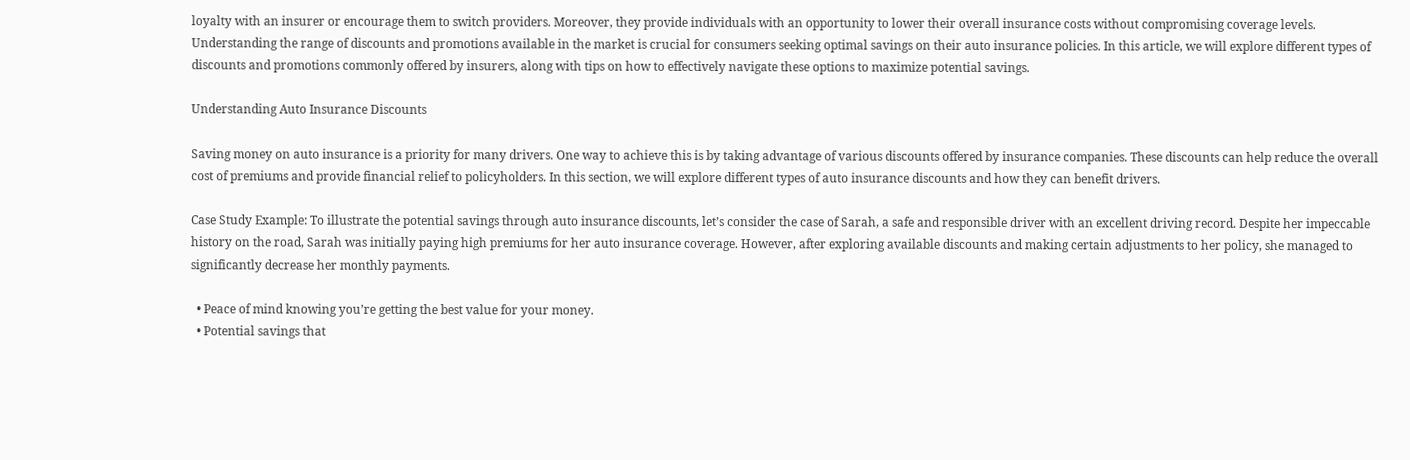loyalty with an insurer or encourage them to switch providers. Moreover, they provide individuals with an opportunity to lower their overall insurance costs without compromising coverage levels. Understanding the range of discounts and promotions available in the market is crucial for consumers seeking optimal savings on their auto insurance policies. In this article, we will explore different types of discounts and promotions commonly offered by insurers, along with tips on how to effectively navigate these options to maximize potential savings.

Understanding Auto Insurance Discounts

Saving money on auto insurance is a priority for many drivers. One way to achieve this is by taking advantage of various discounts offered by insurance companies. These discounts can help reduce the overall cost of premiums and provide financial relief to policyholders. In this section, we will explore different types of auto insurance discounts and how they can benefit drivers.

Case Study Example: To illustrate the potential savings through auto insurance discounts, let’s consider the case of Sarah, a safe and responsible driver with an excellent driving record. Despite her impeccable history on the road, Sarah was initially paying high premiums for her auto insurance coverage. However, after exploring available discounts and making certain adjustments to her policy, she managed to significantly decrease her monthly payments.

  • Peace of mind knowing you’re getting the best value for your money.
  • Potential savings that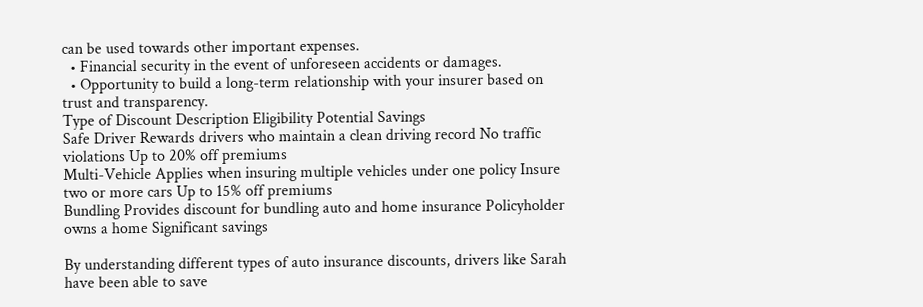can be used towards other important expenses.
  • Financial security in the event of unforeseen accidents or damages.
  • Opportunity to build a long-term relationship with your insurer based on trust and transparency.
Type of Discount Description Eligibility Potential Savings
Safe Driver Rewards drivers who maintain a clean driving record No traffic violations Up to 20% off premiums
Multi-Vehicle Applies when insuring multiple vehicles under one policy Insure two or more cars Up to 15% off premiums
Bundling Provides discount for bundling auto and home insurance Policyholder owns a home Significant savings

By understanding different types of auto insurance discounts, drivers like Sarah have been able to save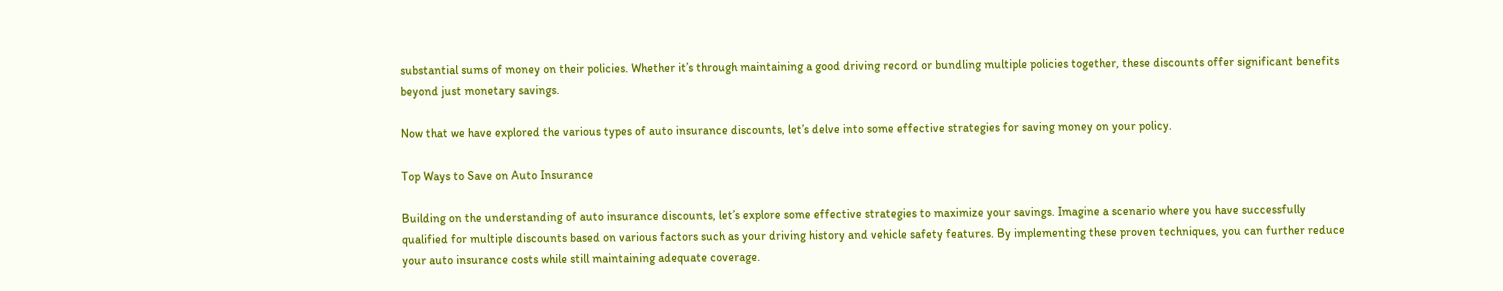substantial sums of money on their policies. Whether it’s through maintaining a good driving record or bundling multiple policies together, these discounts offer significant benefits beyond just monetary savings.

Now that we have explored the various types of auto insurance discounts, let’s delve into some effective strategies for saving money on your policy.

Top Ways to Save on Auto Insurance

Building on the understanding of auto insurance discounts, let’s explore some effective strategies to maximize your savings. Imagine a scenario where you have successfully qualified for multiple discounts based on various factors such as your driving history and vehicle safety features. By implementing these proven techniques, you can further reduce your auto insurance costs while still maintaining adequate coverage.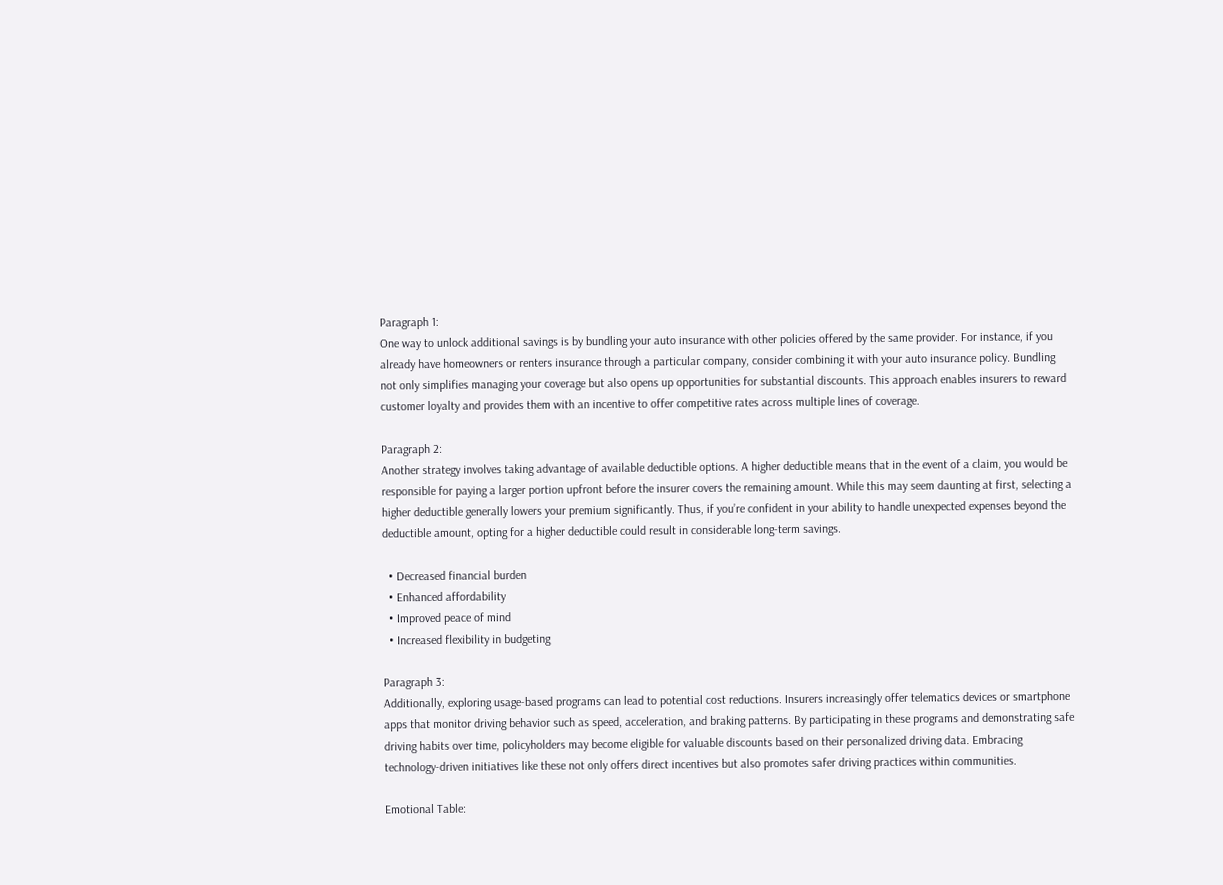Paragraph 1:
One way to unlock additional savings is by bundling your auto insurance with other policies offered by the same provider. For instance, if you already have homeowners or renters insurance through a particular company, consider combining it with your auto insurance policy. Bundling not only simplifies managing your coverage but also opens up opportunities for substantial discounts. This approach enables insurers to reward customer loyalty and provides them with an incentive to offer competitive rates across multiple lines of coverage.

Paragraph 2:
Another strategy involves taking advantage of available deductible options. A higher deductible means that in the event of a claim, you would be responsible for paying a larger portion upfront before the insurer covers the remaining amount. While this may seem daunting at first, selecting a higher deductible generally lowers your premium significantly. Thus, if you’re confident in your ability to handle unexpected expenses beyond the deductible amount, opting for a higher deductible could result in considerable long-term savings.

  • Decreased financial burden
  • Enhanced affordability
  • Improved peace of mind
  • Increased flexibility in budgeting

Paragraph 3:
Additionally, exploring usage-based programs can lead to potential cost reductions. Insurers increasingly offer telematics devices or smartphone apps that monitor driving behavior such as speed, acceleration, and braking patterns. By participating in these programs and demonstrating safe driving habits over time, policyholders may become eligible for valuable discounts based on their personalized driving data. Embracing technology-driven initiatives like these not only offers direct incentives but also promotes safer driving practices within communities.

Emotional Table: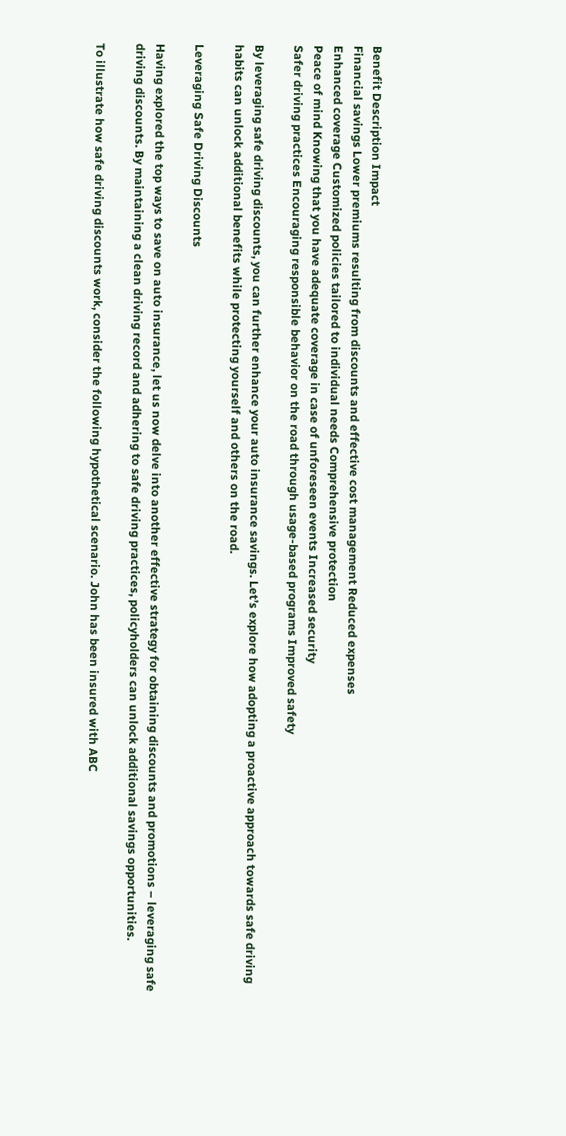Benefit Description Impact
Financial savings Lower premiums resulting from discounts and effective cost management Reduced expenses
Enhanced coverage Customized policies tailored to individual needs Comprehensive protection
Peace of mind Knowing that you have adequate coverage in case of unforeseen events Increased security
Safer driving practices Encouraging responsible behavior on the road through usage-based programs Improved safety

By leveraging safe driving discounts, you can further enhance your auto insurance savings. Let’s explore how adopting a proactive approach towards safe driving habits can unlock additional benefits while protecting yourself and others on the road.

Leveraging Safe Driving Discounts

Having explored the top ways to save on auto insurance, let us now delve into another effective strategy for obtaining discounts and promotions – leveraging safe driving discounts. By maintaining a clean driving record and adhering to safe driving practices, policyholders can unlock additional savings opportunities.

To illustrate how safe driving discounts work, consider the following hypothetical scenario. John has been insured with ABC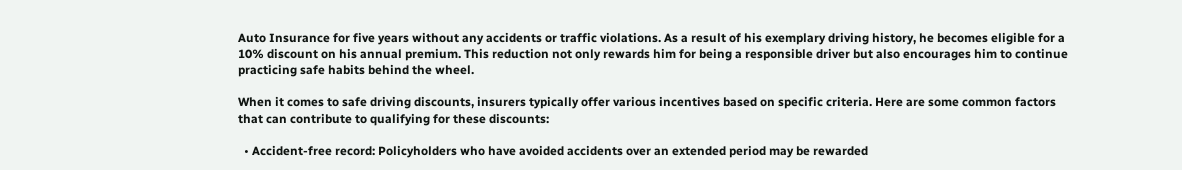Auto Insurance for five years without any accidents or traffic violations. As a result of his exemplary driving history, he becomes eligible for a 10% discount on his annual premium. This reduction not only rewards him for being a responsible driver but also encourages him to continue practicing safe habits behind the wheel.

When it comes to safe driving discounts, insurers typically offer various incentives based on specific criteria. Here are some common factors that can contribute to qualifying for these discounts:

  • Accident-free record: Policyholders who have avoided accidents over an extended period may be rewarded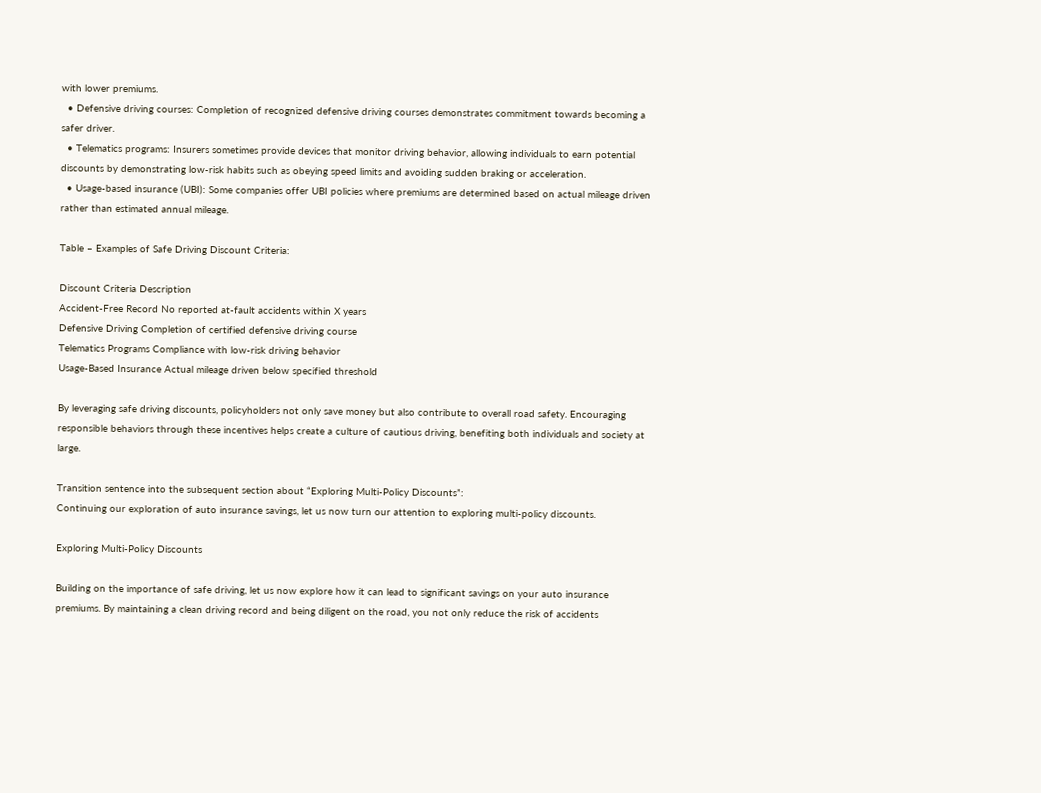with lower premiums.
  • Defensive driving courses: Completion of recognized defensive driving courses demonstrates commitment towards becoming a safer driver.
  • Telematics programs: Insurers sometimes provide devices that monitor driving behavior, allowing individuals to earn potential discounts by demonstrating low-risk habits such as obeying speed limits and avoiding sudden braking or acceleration.
  • Usage-based insurance (UBI): Some companies offer UBI policies where premiums are determined based on actual mileage driven rather than estimated annual mileage.

Table – Examples of Safe Driving Discount Criteria:

Discount Criteria Description
Accident-Free Record No reported at-fault accidents within X years
Defensive Driving Completion of certified defensive driving course
Telematics Programs Compliance with low-risk driving behavior
Usage-Based Insurance Actual mileage driven below specified threshold

By leveraging safe driving discounts, policyholders not only save money but also contribute to overall road safety. Encouraging responsible behaviors through these incentives helps create a culture of cautious driving, benefiting both individuals and society at large.

Transition sentence into the subsequent section about “Exploring Multi-Policy Discounts”:
Continuing our exploration of auto insurance savings, let us now turn our attention to exploring multi-policy discounts.

Exploring Multi-Policy Discounts

Building on the importance of safe driving, let us now explore how it can lead to significant savings on your auto insurance premiums. By maintaining a clean driving record and being diligent on the road, you not only reduce the risk of accidents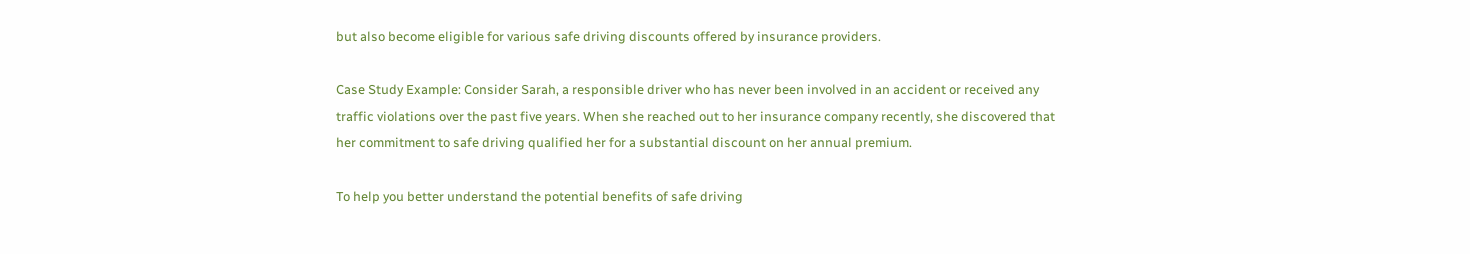but also become eligible for various safe driving discounts offered by insurance providers.

Case Study Example: Consider Sarah, a responsible driver who has never been involved in an accident or received any traffic violations over the past five years. When she reached out to her insurance company recently, she discovered that her commitment to safe driving qualified her for a substantial discount on her annual premium.

To help you better understand the potential benefits of safe driving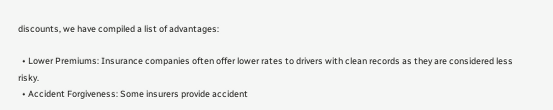discounts, we have compiled a list of advantages:

  • Lower Premiums: Insurance companies often offer lower rates to drivers with clean records as they are considered less risky.
  • Accident Forgiveness: Some insurers provide accident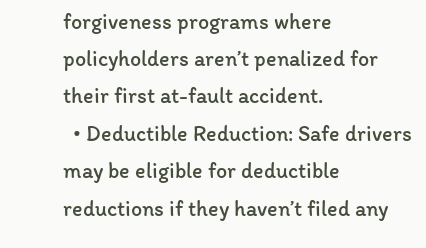forgiveness programs where policyholders aren’t penalized for their first at-fault accident.
  • Deductible Reduction: Safe drivers may be eligible for deductible reductions if they haven’t filed any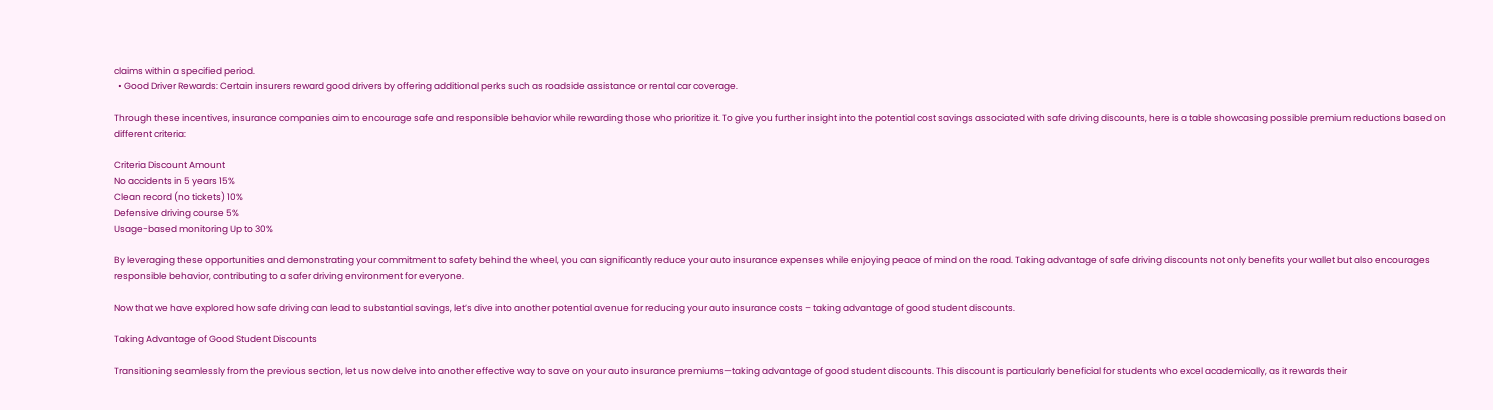claims within a specified period.
  • Good Driver Rewards: Certain insurers reward good drivers by offering additional perks such as roadside assistance or rental car coverage.

Through these incentives, insurance companies aim to encourage safe and responsible behavior while rewarding those who prioritize it. To give you further insight into the potential cost savings associated with safe driving discounts, here is a table showcasing possible premium reductions based on different criteria:

Criteria Discount Amount
No accidents in 5 years 15%
Clean record (no tickets) 10%
Defensive driving course 5%
Usage-based monitoring Up to 30%

By leveraging these opportunities and demonstrating your commitment to safety behind the wheel, you can significantly reduce your auto insurance expenses while enjoying peace of mind on the road. Taking advantage of safe driving discounts not only benefits your wallet but also encourages responsible behavior, contributing to a safer driving environment for everyone.

Now that we have explored how safe driving can lead to substantial savings, let’s dive into another potential avenue for reducing your auto insurance costs – taking advantage of good student discounts.

Taking Advantage of Good Student Discounts

Transitioning seamlessly from the previous section, let us now delve into another effective way to save on your auto insurance premiums—taking advantage of good student discounts. This discount is particularly beneficial for students who excel academically, as it rewards their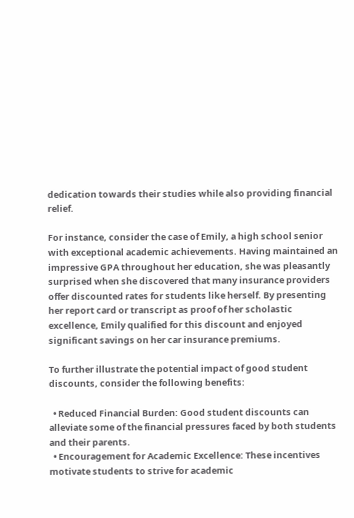dedication towards their studies while also providing financial relief.

For instance, consider the case of Emily, a high school senior with exceptional academic achievements. Having maintained an impressive GPA throughout her education, she was pleasantly surprised when she discovered that many insurance providers offer discounted rates for students like herself. By presenting her report card or transcript as proof of her scholastic excellence, Emily qualified for this discount and enjoyed significant savings on her car insurance premiums.

To further illustrate the potential impact of good student discounts, consider the following benefits:

  • Reduced Financial Burden: Good student discounts can alleviate some of the financial pressures faced by both students and their parents.
  • Encouragement for Academic Excellence: These incentives motivate students to strive for academic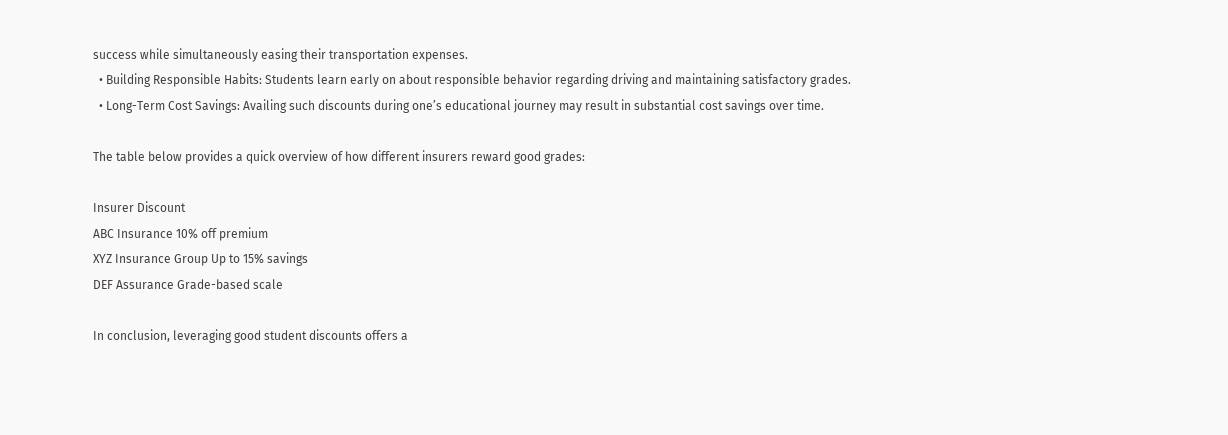success while simultaneously easing their transportation expenses.
  • Building Responsible Habits: Students learn early on about responsible behavior regarding driving and maintaining satisfactory grades.
  • Long-Term Cost Savings: Availing such discounts during one’s educational journey may result in substantial cost savings over time.

The table below provides a quick overview of how different insurers reward good grades:

Insurer Discount
ABC Insurance 10% off premium
XYZ Insurance Group Up to 15% savings
DEF Assurance Grade-based scale

In conclusion, leveraging good student discounts offers a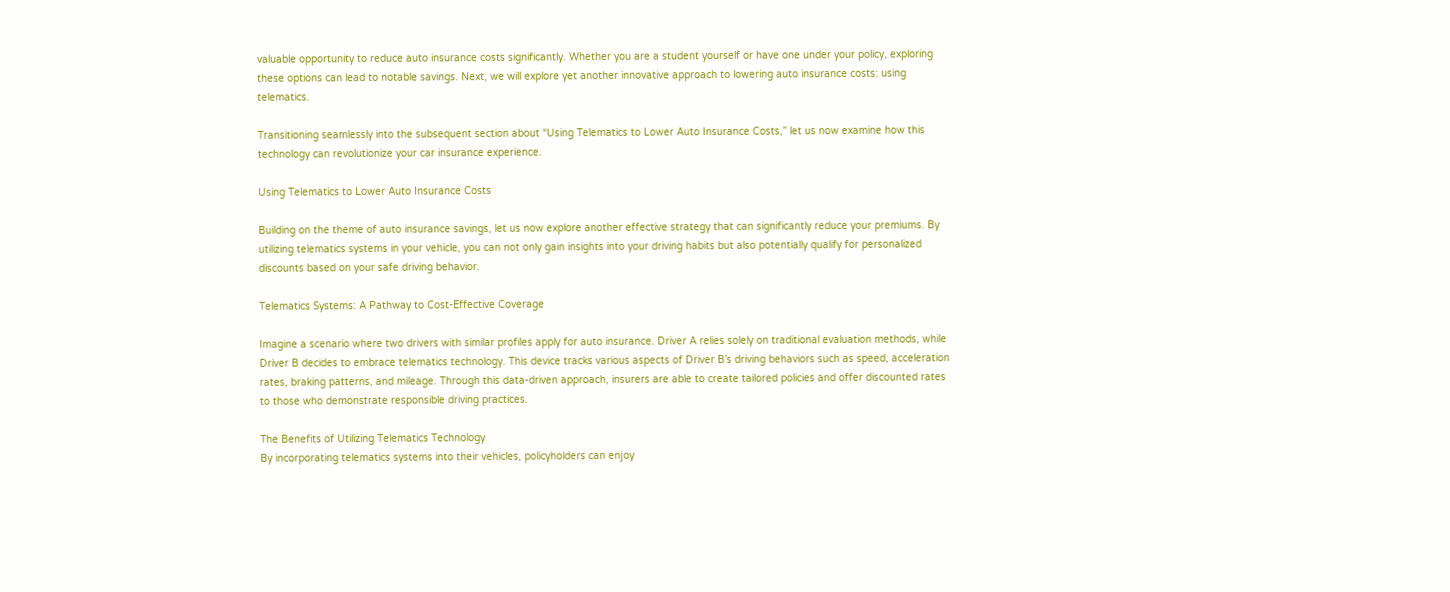valuable opportunity to reduce auto insurance costs significantly. Whether you are a student yourself or have one under your policy, exploring these options can lead to notable savings. Next, we will explore yet another innovative approach to lowering auto insurance costs: using telematics.

Transitioning seamlessly into the subsequent section about “Using Telematics to Lower Auto Insurance Costs,” let us now examine how this technology can revolutionize your car insurance experience.

Using Telematics to Lower Auto Insurance Costs

Building on the theme of auto insurance savings, let us now explore another effective strategy that can significantly reduce your premiums. By utilizing telematics systems in your vehicle, you can not only gain insights into your driving habits but also potentially qualify for personalized discounts based on your safe driving behavior.

Telematics Systems: A Pathway to Cost-Effective Coverage

Imagine a scenario where two drivers with similar profiles apply for auto insurance. Driver A relies solely on traditional evaluation methods, while Driver B decides to embrace telematics technology. This device tracks various aspects of Driver B’s driving behaviors such as speed, acceleration rates, braking patterns, and mileage. Through this data-driven approach, insurers are able to create tailored policies and offer discounted rates to those who demonstrate responsible driving practices.

The Benefits of Utilizing Telematics Technology
By incorporating telematics systems into their vehicles, policyholders can enjoy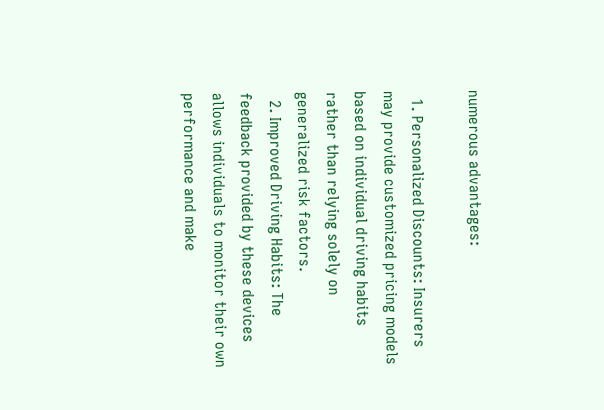numerous advantages:

  1. Personalized Discounts: Insurers may provide customized pricing models based on individual driving habits rather than relying solely on generalized risk factors.
  2. Improved Driving Habits: The feedback provided by these devices allows individuals to monitor their own performance and make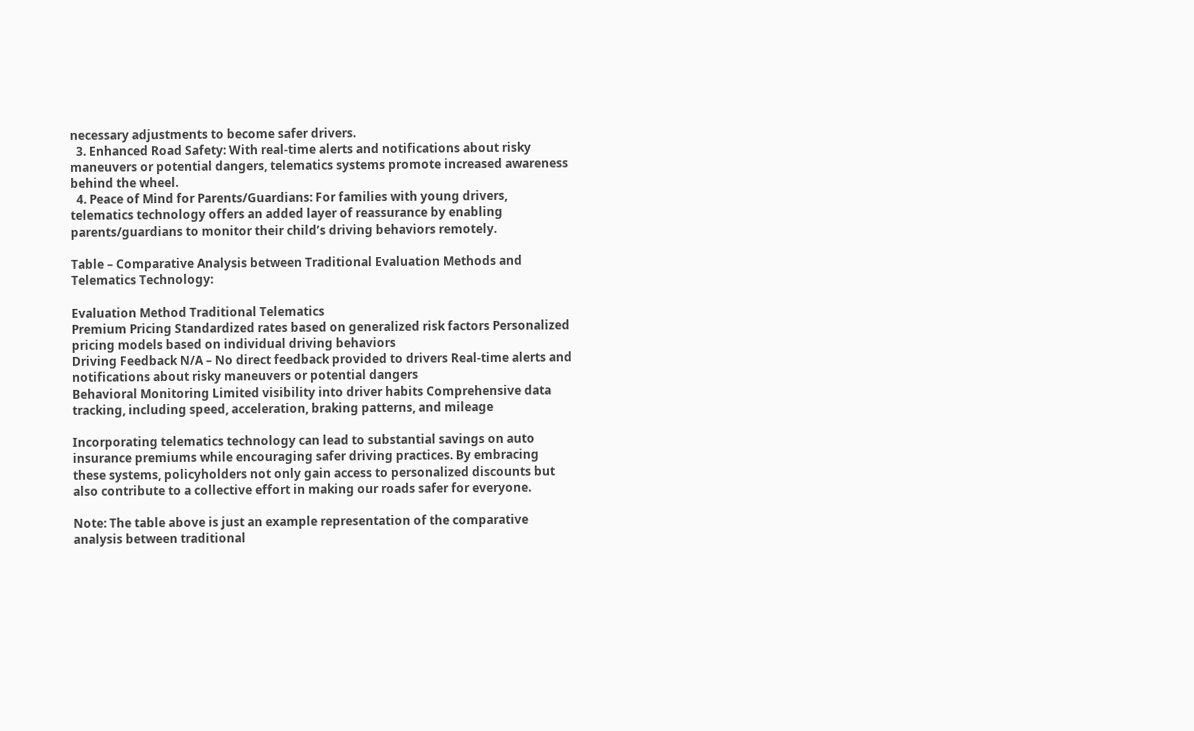necessary adjustments to become safer drivers.
  3. Enhanced Road Safety: With real-time alerts and notifications about risky maneuvers or potential dangers, telematics systems promote increased awareness behind the wheel.
  4. Peace of Mind for Parents/Guardians: For families with young drivers, telematics technology offers an added layer of reassurance by enabling parents/guardians to monitor their child’s driving behaviors remotely.

Table – Comparative Analysis between Traditional Evaluation Methods and Telematics Technology:

Evaluation Method Traditional Telematics
Premium Pricing Standardized rates based on generalized risk factors Personalized pricing models based on individual driving behaviors
Driving Feedback N/A – No direct feedback provided to drivers Real-time alerts and notifications about risky maneuvers or potential dangers
Behavioral Monitoring Limited visibility into driver habits Comprehensive data tracking, including speed, acceleration, braking patterns, and mileage

Incorporating telematics technology can lead to substantial savings on auto insurance premiums while encouraging safer driving practices. By embracing these systems, policyholders not only gain access to personalized discounts but also contribute to a collective effort in making our roads safer for everyone.

Note: The table above is just an example representation of the comparative analysis between traditional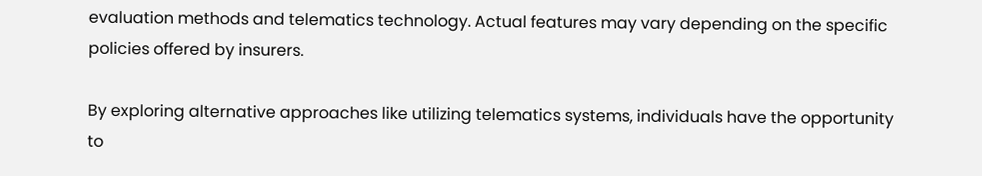evaluation methods and telematics technology. Actual features may vary depending on the specific policies offered by insurers.

By exploring alternative approaches like utilizing telematics systems, individuals have the opportunity to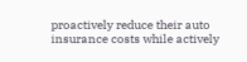proactively reduce their auto insurance costs while actively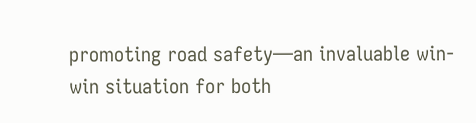promoting road safety—an invaluable win-win situation for both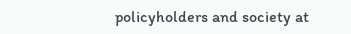policyholders and society at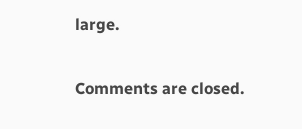large.

Comments are closed.